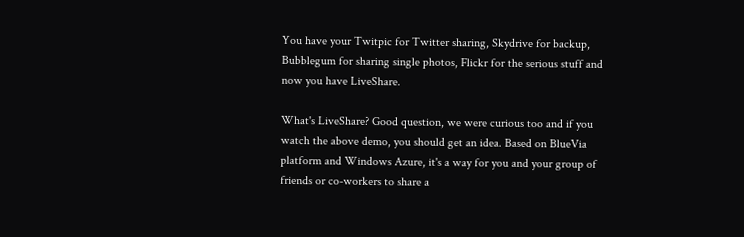You have your Twitpic for Twitter sharing, Skydrive for backup, Bubblegum for sharing single photos, Flickr for the serious stuff and now you have LiveShare.

What's LiveShare? Good question, we were curious too and if you watch the above demo, you should get an idea. Based on BlueVia platform and Windows Azure, it's a way for you and your group of friends or co-workers to share a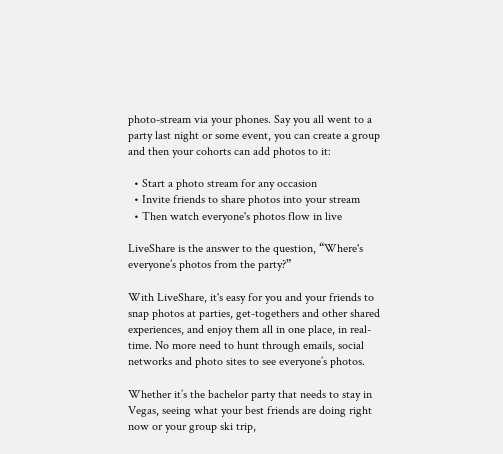photo-stream via your phones. Say you all went to a party last night or some event, you can create a group and then your cohorts can add photos to it:

  • Start a photo stream for any occasion
  • Invite friends to share photos into your stream
  • Then watch everyone's photos flow in live

LiveShare is the answer to the question, “Where's everyone’s photos from the party?”

With LiveShare, it's easy for you and your friends to snap photos at parties, get-togethers and other shared experiences, and enjoy them all in one place, in real-time. No more need to hunt through emails, social networks and photo sites to see everyone’s photos.

Whether it’s the bachelor party that needs to stay in Vegas, seeing what your best friends are doing right now or your group ski trip,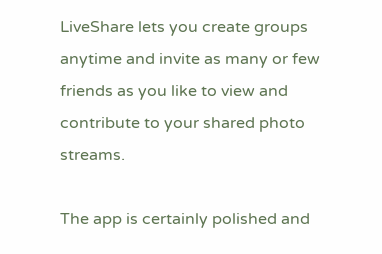LiveShare lets you create groups anytime and invite as many or few friends as you like to view and contribute to your shared photo streams.

The app is certainly polished and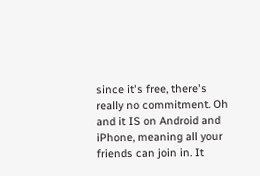since it's free, there's really no commitment. Oh and it IS on Android and iPhone, meaning all your friends can join in. It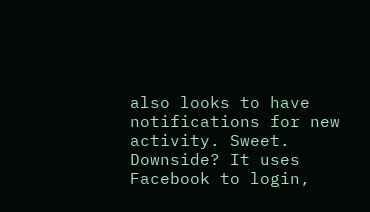also looks to have notifications for new activity. Sweet. Downside? It uses Facebook to login,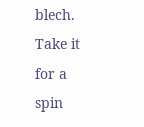blech. Take it for a spin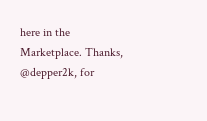here in the Marketplace. Thanks, @depper2k, for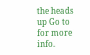the heads up Go to for more info.